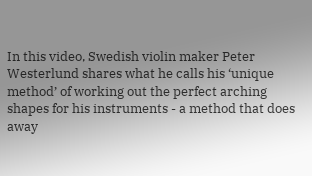In this video, Swedish violin maker Peter Westerlund shares what he calls his ‘unique method’ of working out the perfect arching shapes for his instruments - a method that does away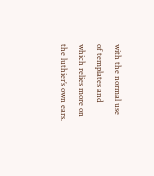with the normal use of templates and which relies more on the luthier’s own ears.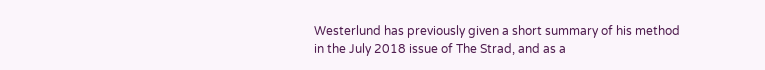Westerlund has previously given a short summary of his method in the July 2018 issue of The Strad, and as a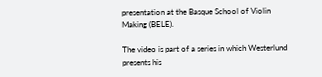presentation at the Basque School of Violin Making (BELE).

The video is part of a series in which Westerlund presents his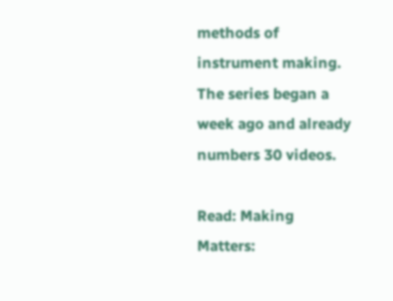methods of instrument making. The series began a week ago and already numbers 30 videos.

Read: Making Matters: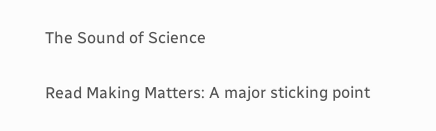The Sound of Science

Read Making Matters: A major sticking point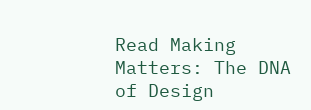Read Making Matters: The DNA of Design